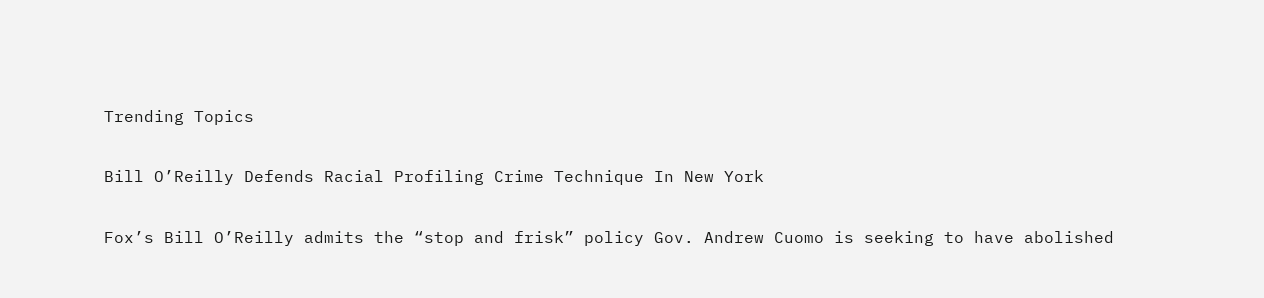Trending Topics

Bill O’Reilly Defends Racial Profiling Crime Technique In New York

Fox’s Bill O’Reilly admits the “stop and frisk” policy Gov. Andrew Cuomo is seeking to have abolished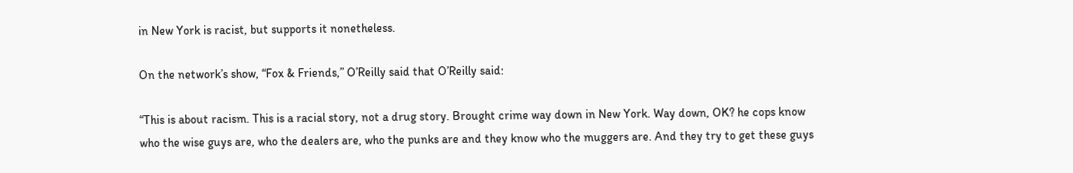in New York is racist, but supports it nonetheless.

On the network’s show, “Fox & Friends,” O’Reilly said that O’Reilly said:

“This is about racism. This is a racial story, not a drug story. Brought crime way down in New York. Way down, OK? he cops know who the wise guys are, who the dealers are, who the punks are and they know who the muggers are. And they try to get these guys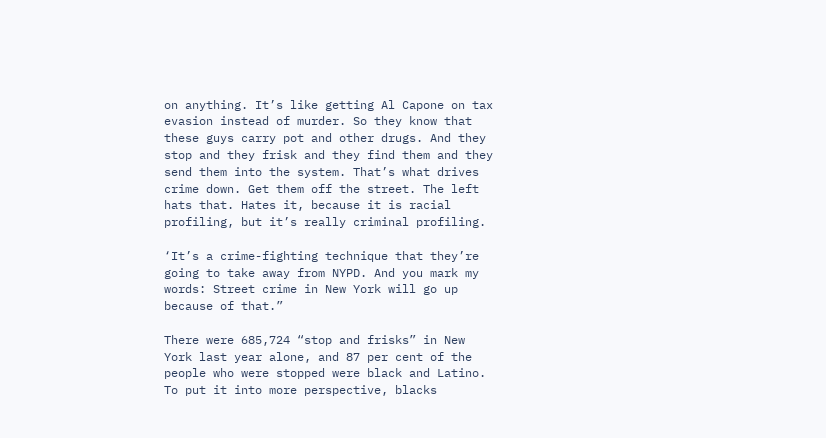on anything. It’s like getting Al Capone on tax evasion instead of murder. So they know that these guys carry pot and other drugs. And they stop and they frisk and they find them and they send them into the system. That’s what drives crime down. Get them off the street. The left hats that. Hates it, because it is racial profiling, but it’s really criminal profiling.

‘It’s a crime-fighting technique that they’re going to take away from NYPD. And you mark my words: Street crime in New York will go up because of that.”

There were 685,724 “stop and frisks” in New York last year alone, and 87 per cent of the people who were stopped were black and Latino. To put it into more perspective, blacks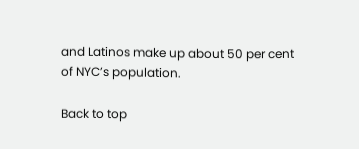and Latinos make up about 50 per cent of NYC’s population.

Back to top